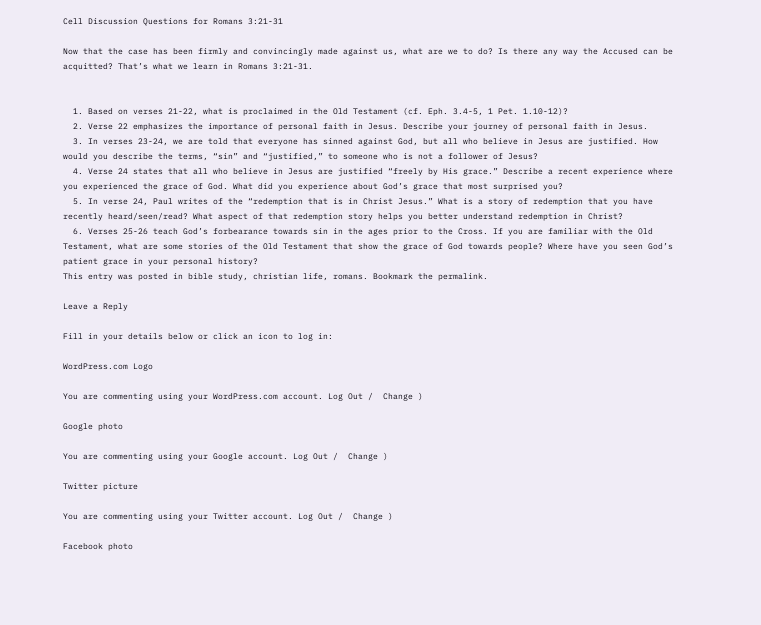Cell Discussion Questions for Romans 3:21-31

Now that the case has been firmly and convincingly made against us, what are we to do? Is there any way the Accused can be acquitted? That’s what we learn in Romans 3:21-31.


  1. Based on verses 21-22, what is proclaimed in the Old Testament (cf. Eph. 3.4-5, 1 Pet. 1.10-12)?
  2. Verse 22 emphasizes the importance of personal faith in Jesus. Describe your journey of personal faith in Jesus.
  3. In verses 23-24, we are told that everyone has sinned against God, but all who believe in Jesus are justified. How would you describe the terms, “sin” and “justified,” to someone who is not a follower of Jesus?
  4. Verse 24 states that all who believe in Jesus are justified “freely by His grace.” Describe a recent experience where you experienced the grace of God. What did you experience about God’s grace that most surprised you?
  5. In verse 24, Paul writes of the “redemption that is in Christ Jesus.” What is a story of redemption that you have recently heard/seen/read? What aspect of that redemption story helps you better understand redemption in Christ?
  6. Verses 25-26 teach God’s forbearance towards sin in the ages prior to the Cross. If you are familiar with the Old Testament, what are some stories of the Old Testament that show the grace of God towards people? Where have you seen God’s patient grace in your personal history?
This entry was posted in bible study, christian life, romans. Bookmark the permalink.

Leave a Reply

Fill in your details below or click an icon to log in:

WordPress.com Logo

You are commenting using your WordPress.com account. Log Out /  Change )

Google photo

You are commenting using your Google account. Log Out /  Change )

Twitter picture

You are commenting using your Twitter account. Log Out /  Change )

Facebook photo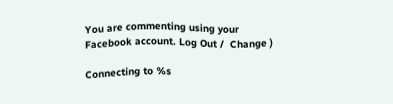You are commenting using your Facebook account. Log Out /  Change )

Connecting to %s